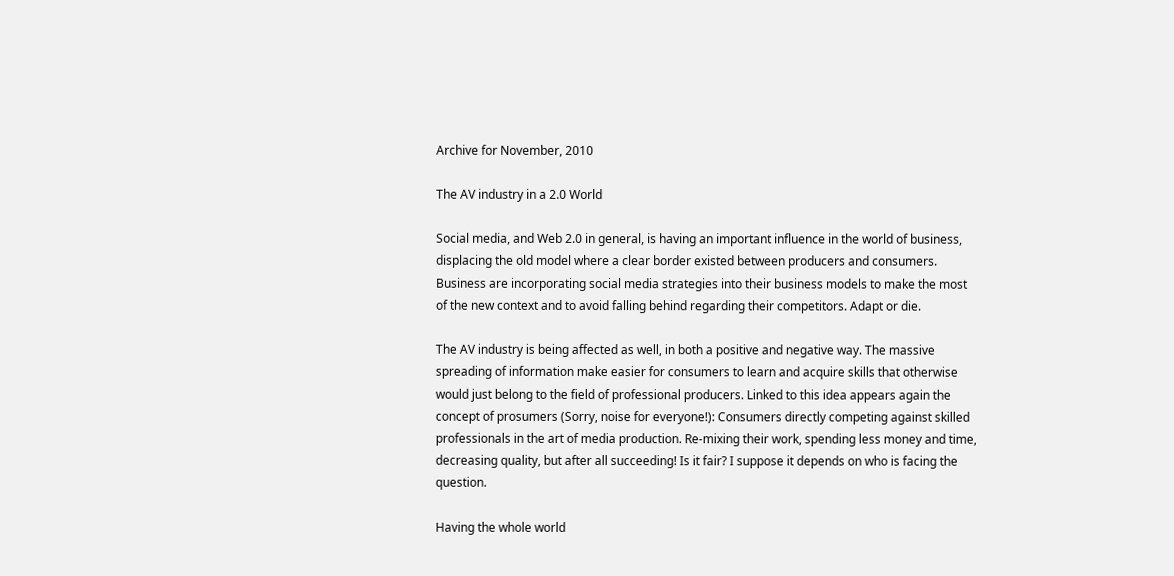Archive for November, 2010

The AV industry in a 2.0 World

Social media, and Web 2.0 in general, is having an important influence in the world of business, displacing the old model where a clear border existed between producers and consumers. Business are incorporating social media strategies into their business models to make the most of the new context and to avoid falling behind regarding their competitors. Adapt or die.

The AV industry is being affected as well, in both a positive and negative way. The massive spreading of information make easier for consumers to learn and acquire skills that otherwise would just belong to the field of professional producers. Linked to this idea appears again the concept of prosumers (Sorry, noise for everyone!): Consumers directly competing against skilled professionals in the art of media production. Re-mixing their work, spending less money and time, decreasing quality, but after all succeeding! Is it fair? I suppose it depends on who is facing the question.

Having the whole world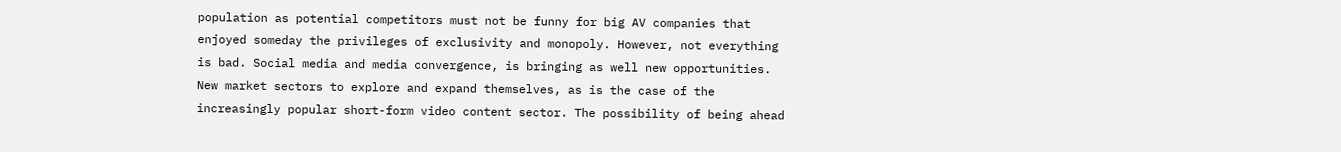population as potential competitors must not be funny for big AV companies that enjoyed someday the privileges of exclusivity and monopoly. However, not everything is bad. Social media and media convergence, is bringing as well new opportunities. New market sectors to explore and expand themselves, as is the case of the increasingly popular short-form video content sector. The possibility of being ahead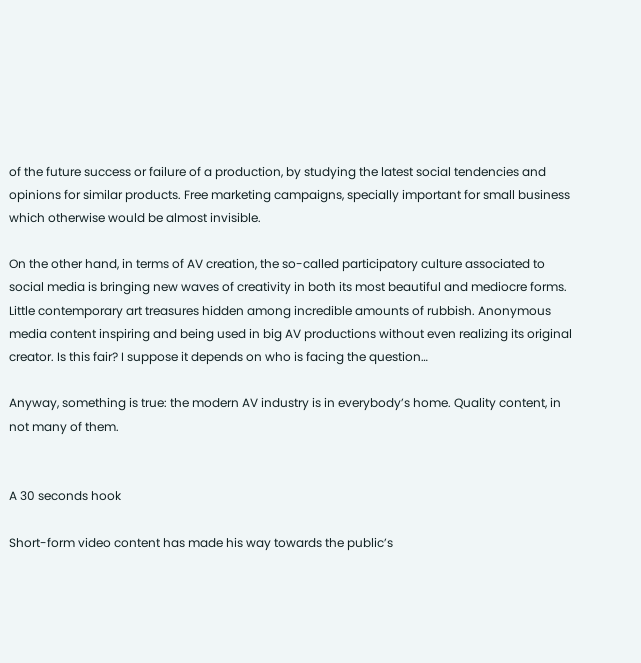of the future success or failure of a production, by studying the latest social tendencies and opinions for similar products. Free marketing campaigns, specially important for small business which otherwise would be almost invisible.

On the other hand, in terms of AV creation, the so-called participatory culture associated to social media is bringing new waves of creativity in both its most beautiful and mediocre forms. Little contemporary art treasures hidden among incredible amounts of rubbish. Anonymous media content inspiring and being used in big AV productions without even realizing its original creator. Is this fair? I suppose it depends on who is facing the question…

Anyway, something is true: the modern AV industry is in everybody’s home. Quality content, in not many of them.


A 30 seconds hook

Short-form video content has made his way towards the public’s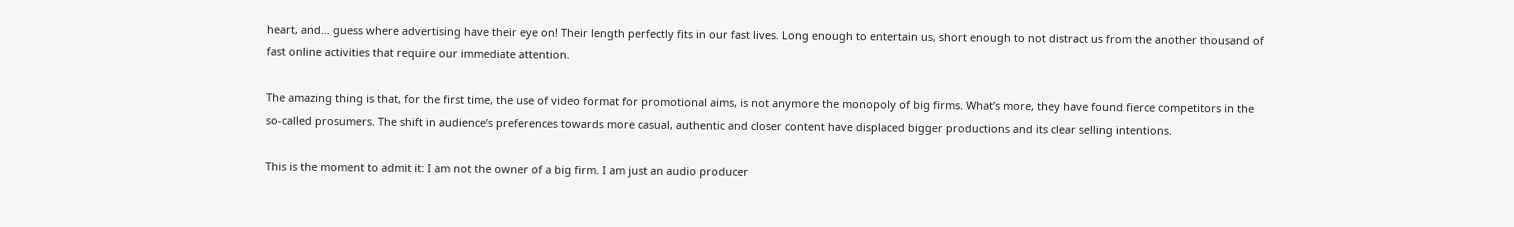heart, and… guess where advertising have their eye on! Their length perfectly fits in our fast lives. Long enough to entertain us, short enough to not distract us from the another thousand of fast online activities that require our immediate attention.

The amazing thing is that, for the first time, the use of video format for promotional aims, is not anymore the monopoly of big firms. What’s more, they have found fierce competitors in the so-called prosumers. The shift in audience’s preferences towards more casual, authentic and closer content have displaced bigger productions and its clear selling intentions.

This is the moment to admit it: I am not the owner of a big firm. I am just an audio producer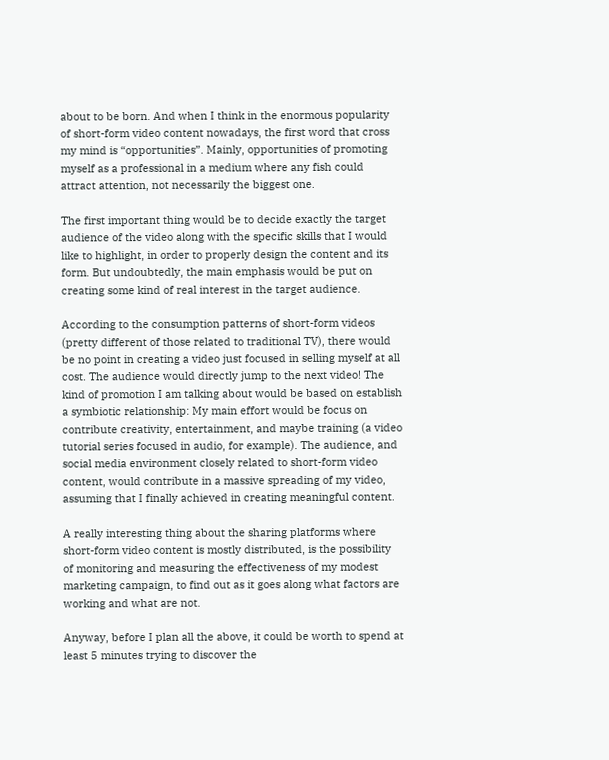about to be born. And when I think in the enormous popularity of short-form video content nowadays, the first word that cross my mind is “opportunities”. Mainly, opportunities of promoting myself as a professional in a medium where any fish could attract attention, not necessarily the biggest one.

The first important thing would be to decide exactly the target audience of the video along with the specific skills that I would like to highlight, in order to properly design the content and its form. But undoubtedly, the main emphasis would be put on creating some kind of real interest in the target audience.

According to the consumption patterns of short-form videos (pretty different of those related to traditional TV), there would be no point in creating a video just focused in selling myself at all cost. The audience would directly jump to the next video! The kind of promotion I am talking about would be based on establish a symbiotic relationship: My main effort would be focus on contribute creativity, entertainment, and maybe training (a video tutorial series focused in audio, for example). The audience, and social media environment closely related to short-form video content, would contribute in a massive spreading of my video, assuming that I finally achieved in creating meaningful content.

A really interesting thing about the sharing platforms where short-form video content is mostly distributed, is the possibility of monitoring and measuring the effectiveness of my modest marketing campaign, to find out as it goes along what factors are working and what are not.

Anyway, before I plan all the above, it could be worth to spend at least 5 minutes trying to discover the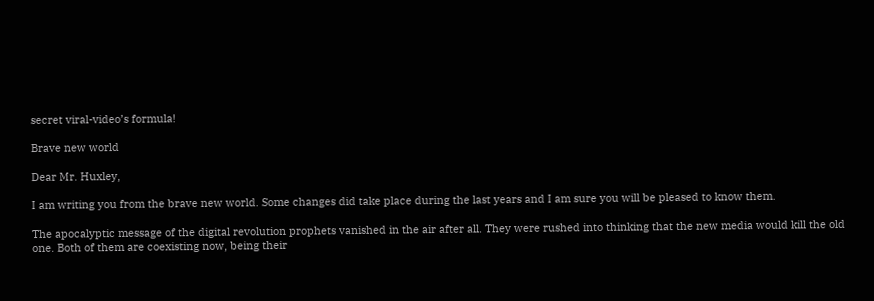secret viral-video’s formula!

Brave new world

Dear Mr. Huxley,

I am writing you from the brave new world. Some changes did take place during the last years and I am sure you will be pleased to know them.

The apocalyptic message of the digital revolution prophets vanished in the air after all. They were rushed into thinking that the new media would kill the old one. Both of them are coexisting now, being their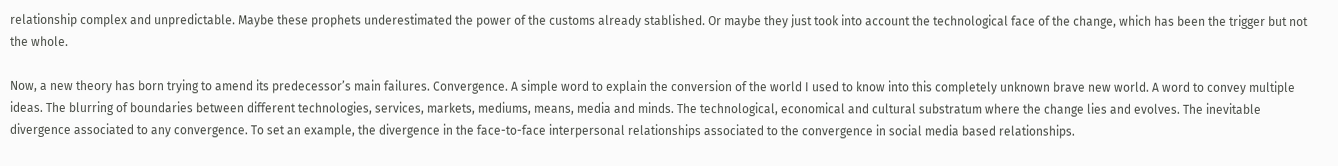relationship complex and unpredictable. Maybe these prophets underestimated the power of the customs already stablished. Or maybe they just took into account the technological face of the change, which has been the trigger but not the whole.

Now, a new theory has born trying to amend its predecessor’s main failures. Convergence. A simple word to explain the conversion of the world I used to know into this completely unknown brave new world. A word to convey multiple ideas. The blurring of boundaries between different technologies, services, markets, mediums, means, media and minds. The technological, economical and cultural substratum where the change lies and evolves. The inevitable divergence associated to any convergence. To set an example, the divergence in the face-to-face interpersonal relationships associated to the convergence in social media based relationships.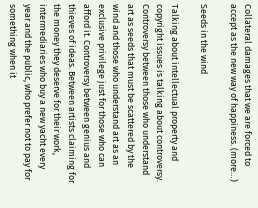Collateral damages that we are forced to accept as the new way of happiness. (more…)

Seeds in the wind

Talking about intellectual property and copyright issues is talking about controversy. Controversy between those who understand art as seeds that must be scattered by the wind and those who understand art as an exclusive privilege just for those who can afford it. Controversy between genius and thieves of ideas. Between artists claiming for the money they deserve for their work, intermediaries who buy a new yacht every year and the public, who prefer not to pay for something when it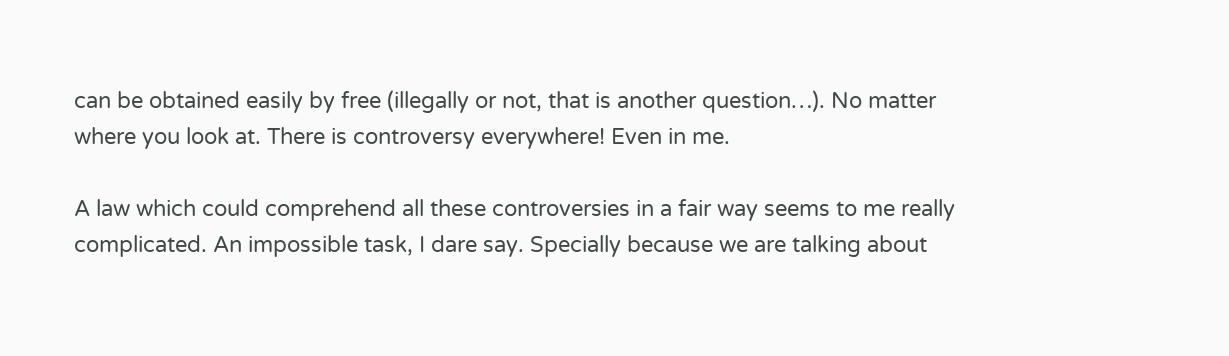can be obtained easily by free (illegally or not, that is another question…). No matter where you look at. There is controversy everywhere! Even in me.

A law which could comprehend all these controversies in a fair way seems to me really complicated. An impossible task, I dare say. Specially because we are talking about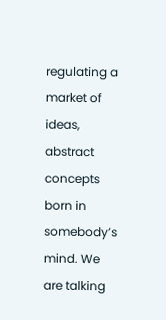regulating a market of ideas, abstract concepts born in somebody’s mind. We are talking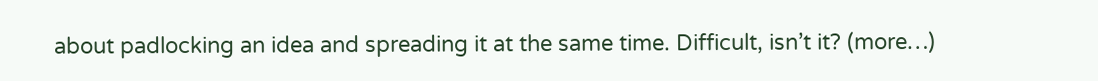about padlocking an idea and spreading it at the same time. Difficult, isn’t it? (more…)